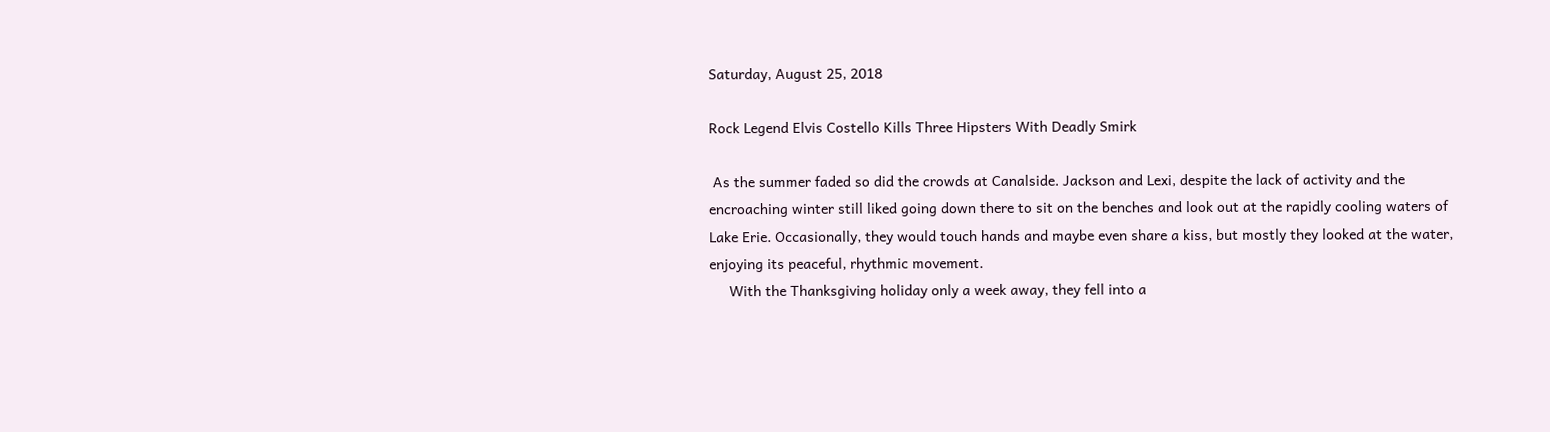Saturday, August 25, 2018

Rock Legend Elvis Costello Kills Three Hipsters With Deadly Smirk

 As the summer faded so did the crowds at Canalside. Jackson and Lexi, despite the lack of activity and the encroaching winter still liked going down there to sit on the benches and look out at the rapidly cooling waters of Lake Erie. Occasionally, they would touch hands and maybe even share a kiss, but mostly they looked at the water, enjoying its peaceful, rhythmic movement.
     With the Thanksgiving holiday only a week away, they fell into a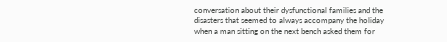conversation about their dysfunctional families and the disasters that seemed to always accompany the holiday when a man sitting on the next bench asked them for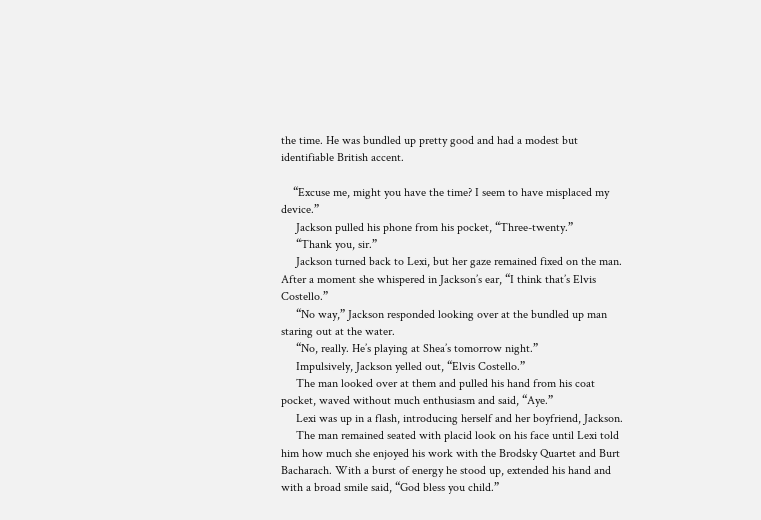the time. He was bundled up pretty good and had a modest but identifiable British accent.

    “Excuse me, might you have the time? I seem to have misplaced my device.”
     Jackson pulled his phone from his pocket, “Three-twenty.”
     “Thank you, sir.”
     Jackson turned back to Lexi, but her gaze remained fixed on the man. After a moment she whispered in Jackson’s ear, “I think that’s Elvis Costello.”
     “No way,” Jackson responded looking over at the bundled up man staring out at the water.
     “No, really. He’s playing at Shea’s tomorrow night.”
     Impulsively, Jackson yelled out, “Elvis Costello.”
     The man looked over at them and pulled his hand from his coat pocket, waved without much enthusiasm and said, “Aye.”
     Lexi was up in a flash, introducing herself and her boyfriend, Jackson.
     The man remained seated with placid look on his face until Lexi told him how much she enjoyed his work with the Brodsky Quartet and Burt Bacharach. With a burst of energy he stood up, extended his hand and with a broad smile said, “God bless you child.”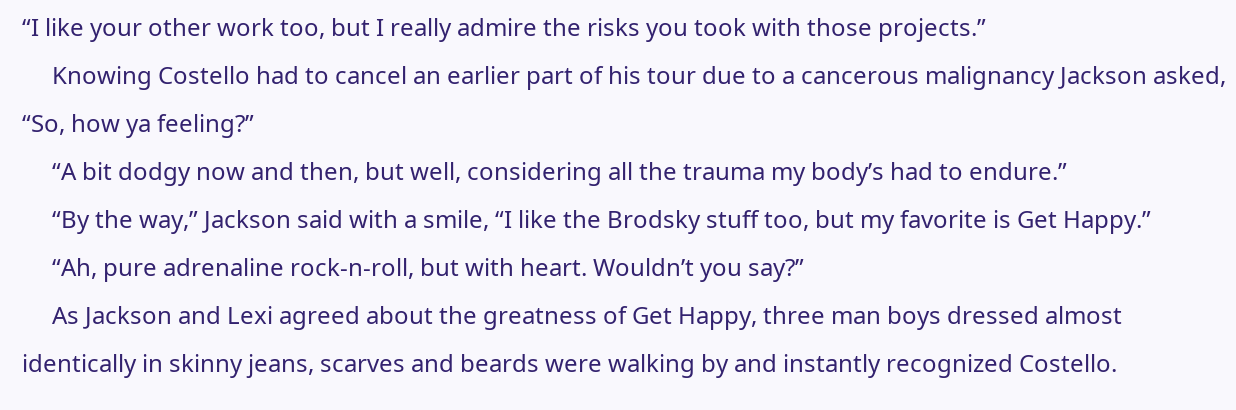“I like your other work too, but I really admire the risks you took with those projects.”
     Knowing Costello had to cancel an earlier part of his tour due to a cancerous malignancy Jackson asked, “So, how ya feeling?”
     “A bit dodgy now and then, but well, considering all the trauma my body’s had to endure.”
     “By the way,” Jackson said with a smile, “I like the Brodsky stuff too, but my favorite is Get Happy.”
     “Ah, pure adrenaline rock-n-roll, but with heart. Wouldn’t you say?”
     As Jackson and Lexi agreed about the greatness of Get Happy, three man boys dressed almost identically in skinny jeans, scarves and beards were walking by and instantly recognized Costello.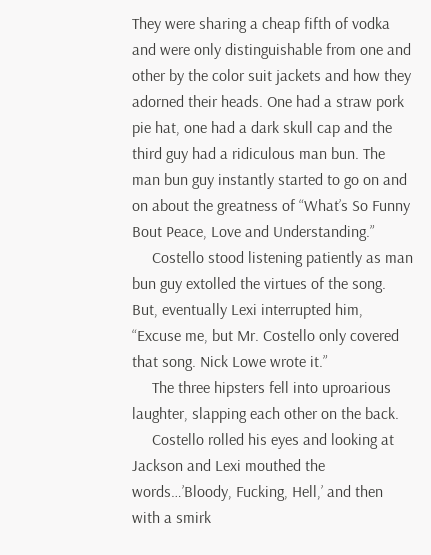They were sharing a cheap fifth of vodka and were only distinguishable from one and other by the color suit jackets and how they adorned their heads. One had a straw pork pie hat, one had a dark skull cap and the third guy had a ridiculous man bun. The man bun guy instantly started to go on and on about the greatness of “What’s So Funny Bout Peace, Love and Understanding.”
     Costello stood listening patiently as man bun guy extolled the virtues of the song. But, eventually Lexi interrupted him, “Excuse me, but Mr. Costello only covered that song. Nick Lowe wrote it.”
     The three hipsters fell into uproarious laughter, slapping each other on the back.
     Costello rolled his eyes and looking at Jackson and Lexi mouthed the words…’Bloody, Fucking, Hell,’ and then with a smirk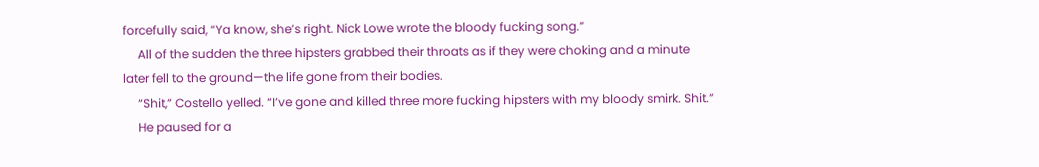forcefully said, “Ya know, she’s right. Nick Lowe wrote the bloody fucking song.”
     All of the sudden the three hipsters grabbed their throats as if they were choking and a minute later fell to the ground—the life gone from their bodies.
     “Shit,” Costello yelled. “I’ve gone and killed three more fucking hipsters with my bloody smirk. Shit.”
     He paused for a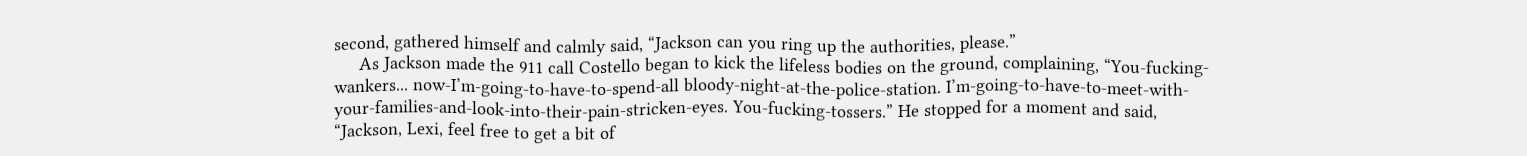second, gathered himself and calmly said, “Jackson can you ring up the authorities, please.”
     As Jackson made the 911 call Costello began to kick the lifeless bodies on the ground, complaining, “You-fucking-wankers... now-I’m-going-to-have-to-spend-all bloody-night-at-the-police-station. I’m-going-to-have-to-meet-with-your-families-and-look-into-their-pain-stricken-eyes. You-fucking-tossers.” He stopped for a moment and said, “Jackson, Lexi, feel free to get a bit of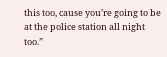this too, cause you’re going to be at the police station all night too.”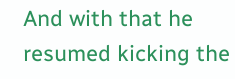And with that he resumed kicking the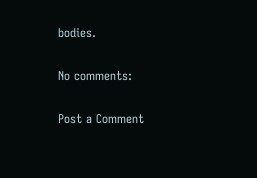bodies.

No comments:

Post a Comment